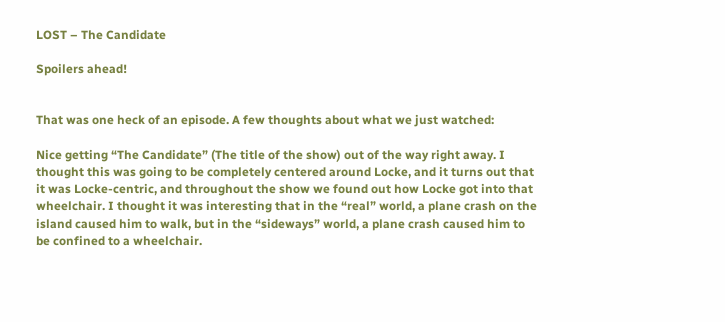LOST – The Candidate

Spoilers ahead!


That was one heck of an episode. A few thoughts about what we just watched:

Nice getting “The Candidate” (The title of the show) out of the way right away. I thought this was going to be completely centered around Locke, and it turns out that it was Locke-centric, and throughout the show we found out how Locke got into that wheelchair. I thought it was interesting that in the “real” world, a plane crash on the island caused him to walk, but in the “sideways” world, a plane crash caused him to be confined to a wheelchair.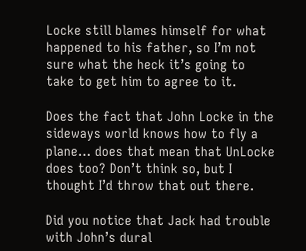Locke still blames himself for what happened to his father, so I’m not sure what the heck it’s going to take to get him to agree to it.

Does the fact that John Locke in the sideways world knows how to fly a plane… does that mean that UnLocke does too? Don’t think so, but I thought I’d throw that out there.

Did you notice that Jack had trouble with John’s dural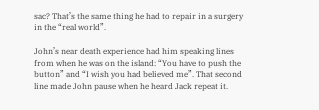sac? That’s the same thing he had to repair in a surgery in the “real world”.

John’s near death experience had him speaking lines from when he was on the island: “You have to push the button” and “I wish you had believed me”. That second line made John pause when he heard Jack repeat it.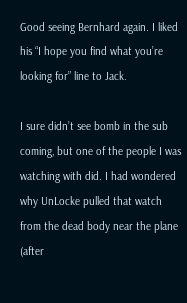Good seeing Bernhard again. I liked his “I hope you find what you’re looking for” line to Jack.

I sure didn’t see bomb in the sub coming, but one of the people I was watching with did. I had wondered why UnLocke pulled that watch from the dead body near the plane (after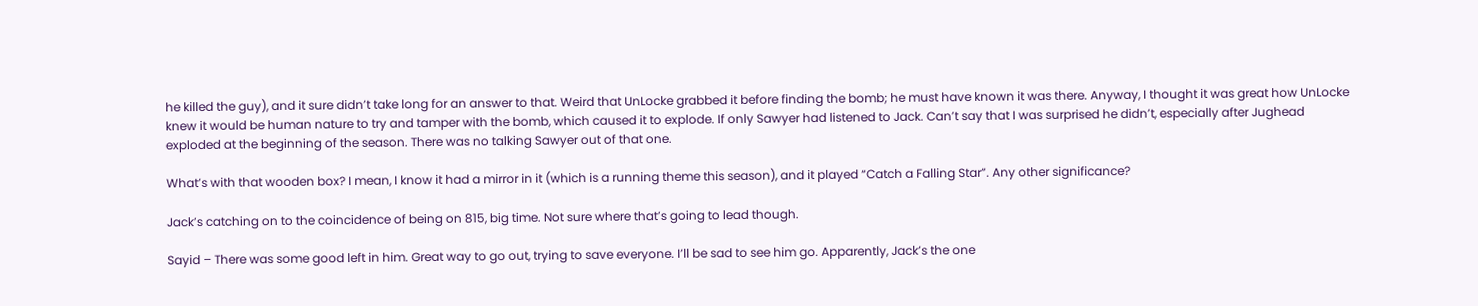he killed the guy), and it sure didn’t take long for an answer to that. Weird that UnLocke grabbed it before finding the bomb; he must have known it was there. Anyway, I thought it was great how UnLocke knew it would be human nature to try and tamper with the bomb, which caused it to explode. If only Sawyer had listened to Jack. Can’t say that I was surprised he didn’t, especially after Jughead exploded at the beginning of the season. There was no talking Sawyer out of that one.

What’s with that wooden box? I mean, I know it had a mirror in it (which is a running theme this season), and it played “Catch a Falling Star”. Any other significance?

Jack’s catching on to the coincidence of being on 815, big time. Not sure where that’s going to lead though.

Sayid – There was some good left in him. Great way to go out, trying to save everyone. I’ll be sad to see him go. Apparently, Jack’s the one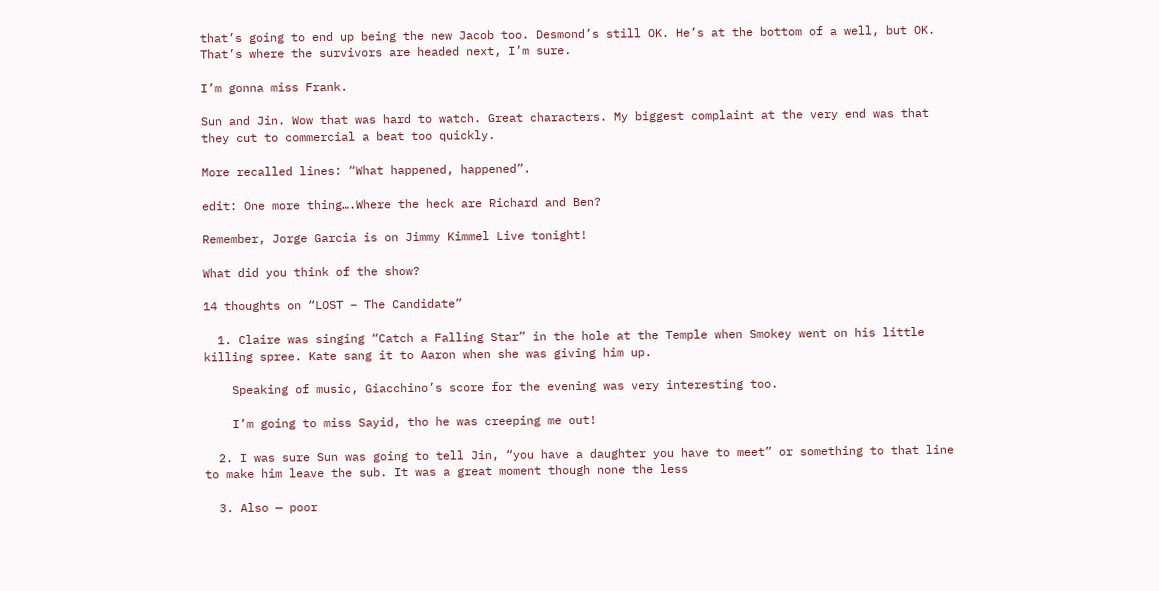that’s going to end up being the new Jacob too. Desmond’s still OK. He’s at the bottom of a well, but OK. That’s where the survivors are headed next, I’m sure.

I’m gonna miss Frank.

Sun and Jin. Wow that was hard to watch. Great characters. My biggest complaint at the very end was that they cut to commercial a beat too quickly.

More recalled lines: “What happened, happened”.

edit: One more thing….Where the heck are Richard and Ben?

Remember, Jorge Garcia is on Jimmy Kimmel Live tonight!

What did you think of the show?

14 thoughts on “LOST – The Candidate”

  1. Claire was singing “Catch a Falling Star” in the hole at the Temple when Smokey went on his little killing spree. Kate sang it to Aaron when she was giving him up.

    Speaking of music, Giacchino’s score for the evening was very interesting too.

    I’m going to miss Sayid, tho he was creeping me out!

  2. I was sure Sun was going to tell Jin, “you have a daughter you have to meet” or something to that line to make him leave the sub. It was a great moment though none the less

  3. Also — poor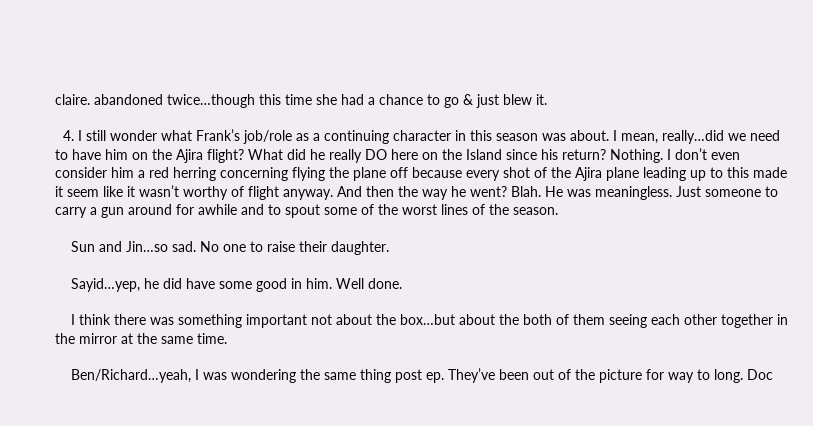claire. abandoned twice…though this time she had a chance to go & just blew it.

  4. I still wonder what Frank’s job/role as a continuing character in this season was about. I mean, really…did we need to have him on the Ajira flight? What did he really DO here on the Island since his return? Nothing. I don’t even consider him a red herring concerning flying the plane off because every shot of the Ajira plane leading up to this made it seem like it wasn’t worthy of flight anyway. And then the way he went? Blah. He was meaningless. Just someone to carry a gun around for awhile and to spout some of the worst lines of the season.

    Sun and Jin…so sad. No one to raise their daughter.

    Sayid…yep, he did have some good in him. Well done.

    I think there was something important not about the box…but about the both of them seeing each other together in the mirror at the same time.

    Ben/Richard…yeah, I was wondering the same thing post ep. They’ve been out of the picture for way to long. Doc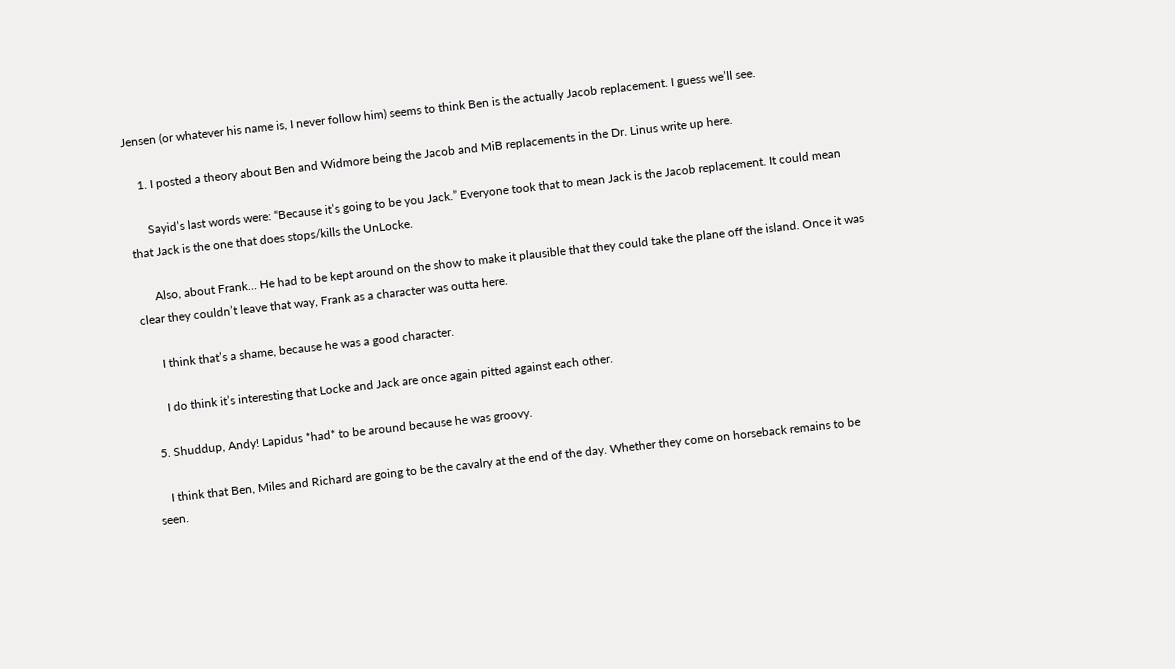Jensen (or whatever his name is, I never follow him) seems to think Ben is the actually Jacob replacement. I guess we’ll see.

    1. I posted a theory about Ben and Widmore being the Jacob and MiB replacements in the Dr. Linus write up here.

      Sayid’s last words were: “Because it’s going to be you Jack.” Everyone took that to mean Jack is the Jacob replacement. It could mean that Jack is the one that does stops/kills the UnLocke.

      Also, about Frank… He had to be kept around on the show to make it plausible that they could take the plane off the island. Once it was clear they couldn’t leave that way, Frank as a character was outta here.

      I think that’s a shame, because he was a good character.

      I do think it’s interesting that Locke and Jack are once again pitted against each other.

  5. Shuddup, Andy! Lapidus *had* to be around because he was groovy.

    I think that Ben, Miles and Richard are going to be the cavalry at the end of the day. Whether they come on horseback remains to be seen.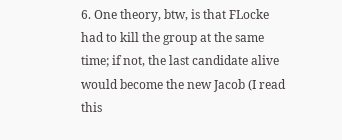6. One theory, btw, is that FLocke had to kill the group at the same time; if not, the last candidate alive would become the new Jacob (I read this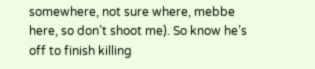somewhere, not sure where, mebbe here, so don’t shoot me). So know he’s off to finish killing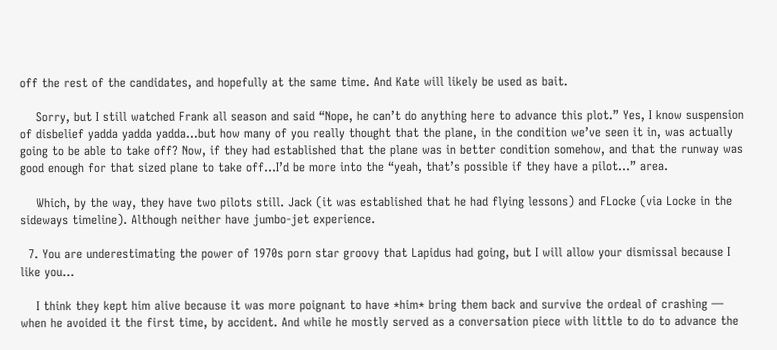off the rest of the candidates, and hopefully at the same time. And Kate will likely be used as bait.

    Sorry, but I still watched Frank all season and said “Nope, he can’t do anything here to advance this plot.” Yes, I know suspension of disbelief yadda yadda yadda…but how many of you really thought that the plane, in the condition we’ve seen it in, was actually going to be able to take off? Now, if they had established that the plane was in better condition somehow, and that the runway was good enough for that sized plane to take off…I’d be more into the “yeah, that’s possible if they have a pilot…” area.

    Which, by the way, they have two pilots still. Jack (it was established that he had flying lessons) and FLocke (via Locke in the sideways timeline). Although neither have jumbo-jet experience.

  7. You are underestimating the power of 1970s porn star groovy that Lapidus had going, but I will allow your dismissal because I like you…

    I think they kept him alive because it was more poignant to have *him* bring them back and survive the ordeal of crashing — when he avoided it the first time, by accident. And while he mostly served as a conversation piece with little to do to advance the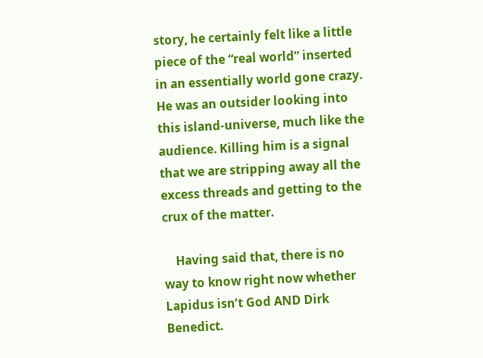story, he certainly felt like a little piece of the “real world” inserted in an essentially world gone crazy. He was an outsider looking into this island-universe, much like the audience. Killing him is a signal that we are stripping away all the excess threads and getting to the crux of the matter.

    Having said that, there is no way to know right now whether Lapidus isn’t God AND Dirk Benedict.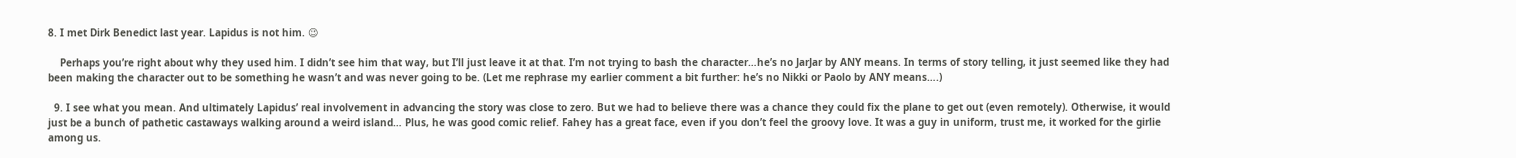8. I met Dirk Benedict last year. Lapidus is not him. 😉

    Perhaps you’re right about why they used him. I didn’t see him that way, but I’ll just leave it at that. I’m not trying to bash the character…he’s no JarJar by ANY means. In terms of story telling, it just seemed like they had been making the character out to be something he wasn’t and was never going to be. (Let me rephrase my earlier comment a bit further: he’s no Nikki or Paolo by ANY means….)

  9. I see what you mean. And ultimately Lapidus’ real involvement in advancing the story was close to zero. But we had to believe there was a chance they could fix the plane to get out (even remotely). Otherwise, it would just be a bunch of pathetic castaways walking around a weird island… Plus, he was good comic relief. Fahey has a great face, even if you don’t feel the groovy love. It was a guy in uniform, trust me, it worked for the girlie among us.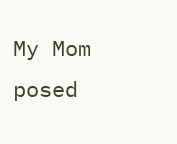My Mom posed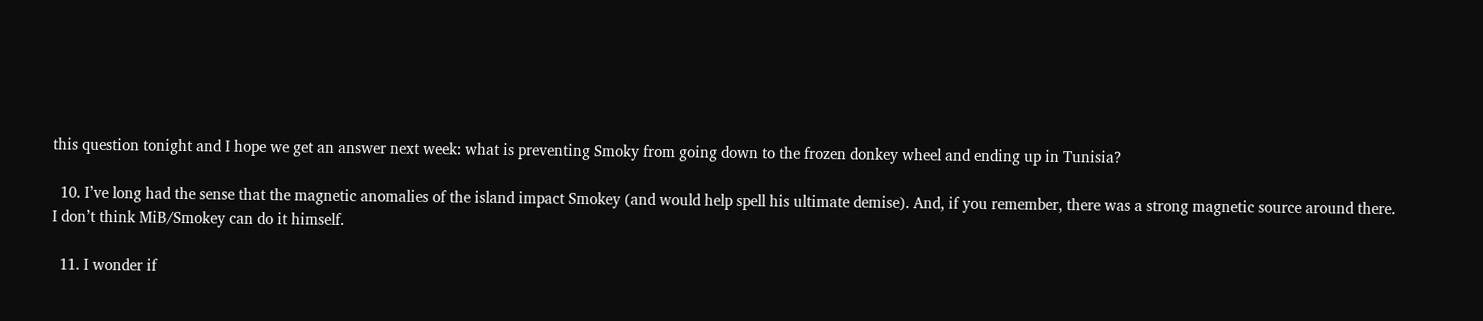this question tonight and I hope we get an answer next week: what is preventing Smoky from going down to the frozen donkey wheel and ending up in Tunisia?

  10. I’ve long had the sense that the magnetic anomalies of the island impact Smokey (and would help spell his ultimate demise). And, if you remember, there was a strong magnetic source around there. I don’t think MiB/Smokey can do it himself.

  11. I wonder if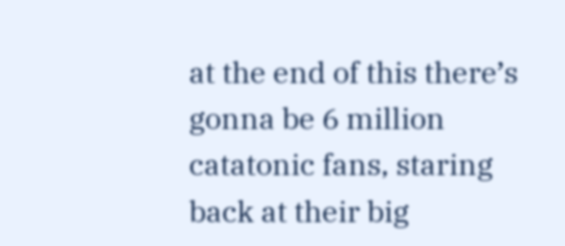at the end of this there’s gonna be 6 million catatonic fans, staring back at their big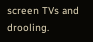screen TVs and drooling.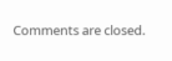Comments are closed.